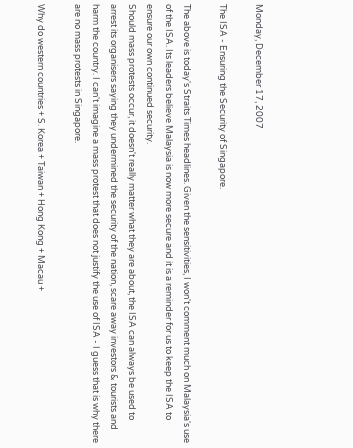Monday, December 17, 2007

The ISA - Ensuring the Security of Singapore.

The above is today's Straits Times headlines. Given the sensitivities, I won't comment much on Malaysia's use of the ISA. Its leaders believe Malaysia is now more secure and it is a reminder for us to keep the ISA to ensure our own continued security.
Should mass protests occur, it doesn't really matter what they are about, the ISA can always be used to arrest its organisers saying they undermined the security of the nation, scare away investors & tourists and harm the country. I can't imagine a mass protest that does not justify the use of ISA - I guess that is why there are no mass protests in Singapore.

Why do western countries + S. Korea + Taiwan + Hong Kong + Macau +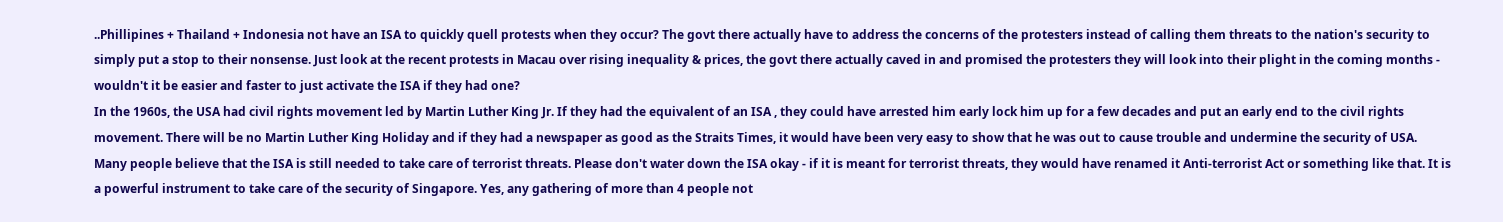..Phillipines + Thailand + Indonesia not have an ISA to quickly quell protests when they occur? The govt there actually have to address the concerns of the protesters instead of calling them threats to the nation's security to simply put a stop to their nonsense. Just look at the recent protests in Macau over rising inequality & prices, the govt there actually caved in and promised the protesters they will look into their plight in the coming months - wouldn't it be easier and faster to just activate the ISA if they had one?
In the 1960s, the USA had civil rights movement led by Martin Luther King Jr. If they had the equivalent of an ISA , they could have arrested him early lock him up for a few decades and put an early end to the civil rights movement. There will be no Martin Luther King Holiday and if they had a newspaper as good as the Straits Times, it would have been very easy to show that he was out to cause trouble and undermine the security of USA.
Many people believe that the ISA is still needed to take care of terrorist threats. Please don't water down the ISA okay - if it is meant for terrorist threats, they would have renamed it Anti-terrorist Act or something like that. It is a powerful instrument to take care of the security of Singapore. Yes, any gathering of more than 4 people not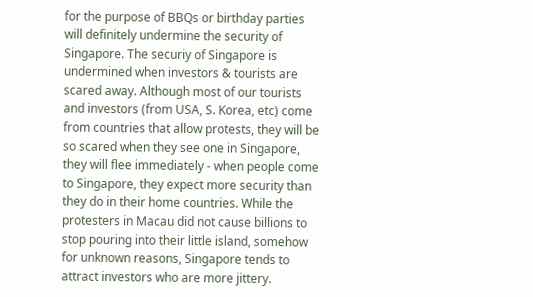for the purpose of BBQs or birthday parties will definitely undermine the security of Singapore. The securiy of Singapore is undermined when investors & tourists are scared away. Although most of our tourists and investors (from USA, S. Korea, etc) come from countries that allow protests, they will be so scared when they see one in Singapore, they will flee immediately - when people come to Singapore, they expect more security than they do in their home countries. While the protesters in Macau did not cause billions to stop pouring into their little island, somehow for unknown reasons, Singapore tends to attract investors who are more jittery.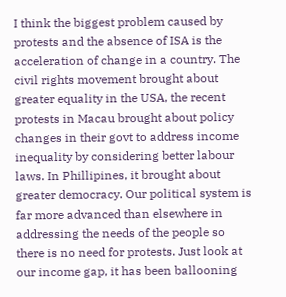I think the biggest problem caused by protests and the absence of ISA is the acceleration of change in a country. The civil rights movement brought about greater equality in the USA, the recent protests in Macau brought about policy changes in their govt to address income inequality by considering better labour laws. In Phillipines, it brought about greater democracy. Our political system is far more advanced than elsewhere in addressing the needs of the people so there is no need for protests. Just look at our income gap, it has been ballooning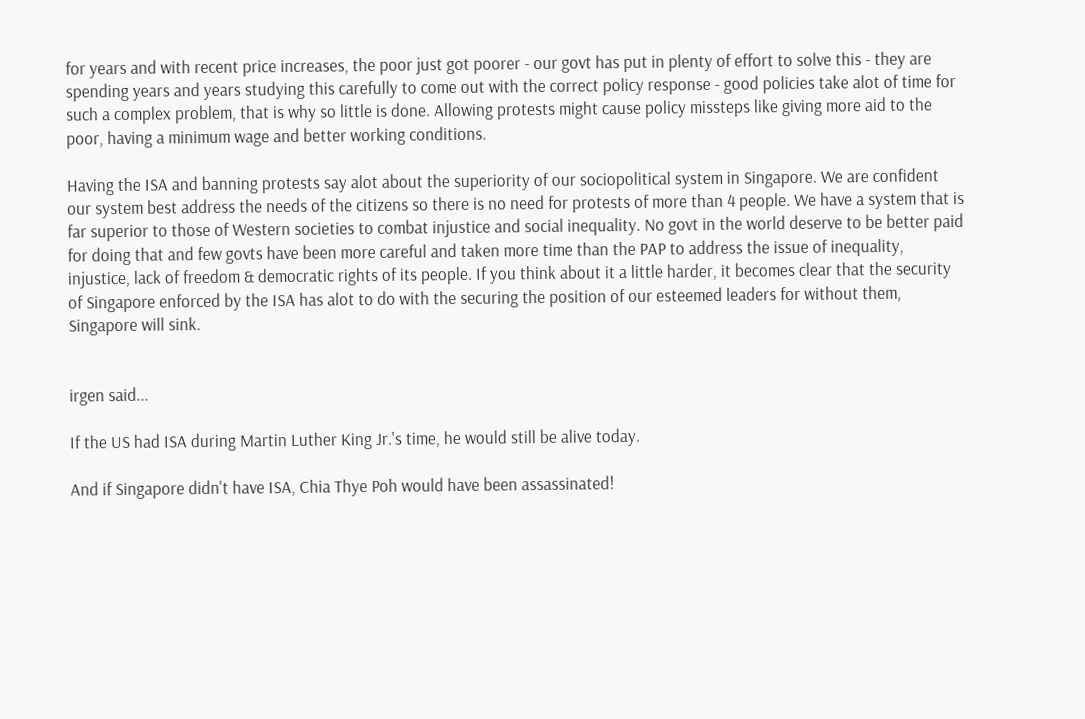for years and with recent price increases, the poor just got poorer - our govt has put in plenty of effort to solve this - they are spending years and years studying this carefully to come out with the correct policy response - good policies take alot of time for such a complex problem, that is why so little is done. Allowing protests might cause policy missteps like giving more aid to the poor, having a minimum wage and better working conditions.

Having the ISA and banning protests say alot about the superiority of our sociopolitical system in Singapore. We are confident our system best address the needs of the citizens so there is no need for protests of more than 4 people. We have a system that is far superior to those of Western societies to combat injustice and social inequality. No govt in the world deserve to be better paid for doing that and few govts have been more careful and taken more time than the PAP to address the issue of inequality, injustice, lack of freedom & democratic rights of its people. If you think about it a little harder, it becomes clear that the security of Singapore enforced by the ISA has alot to do with the securing the position of our esteemed leaders for without them, Singapore will sink.


irgen said...

If the US had ISA during Martin Luther King Jr.'s time, he would still be alive today.

And if Singapore didn't have ISA, Chia Thye Poh would have been assassinated!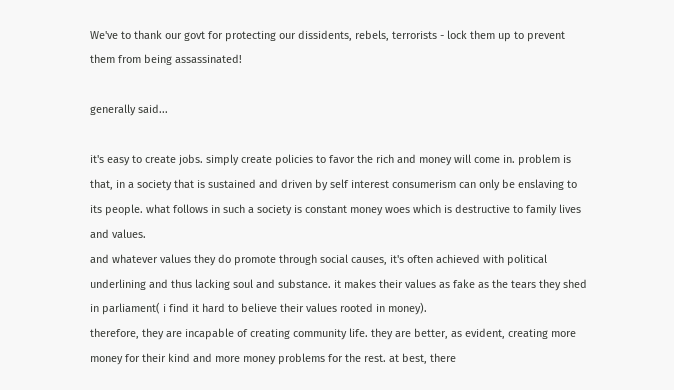We've to thank our govt for protecting our dissidents, rebels, terrorists - lock them up to prevent them from being assassinated!

generally said...

it's easy to create jobs. simply create policies to favor the rich and money will come in. problem is that, in a society that is sustained and driven by self interest consumerism can only be enslaving to its people. what follows in such a society is constant money woes which is destructive to family lives and values.
and whatever values they do promote through social causes, it's often achieved with political underlining and thus lacking soul and substance. it makes their values as fake as the tears they shed in parliament( i find it hard to believe their values rooted in money).
therefore, they are incapable of creating community life. they are better, as evident, creating more money for their kind and more money problems for the rest. at best, there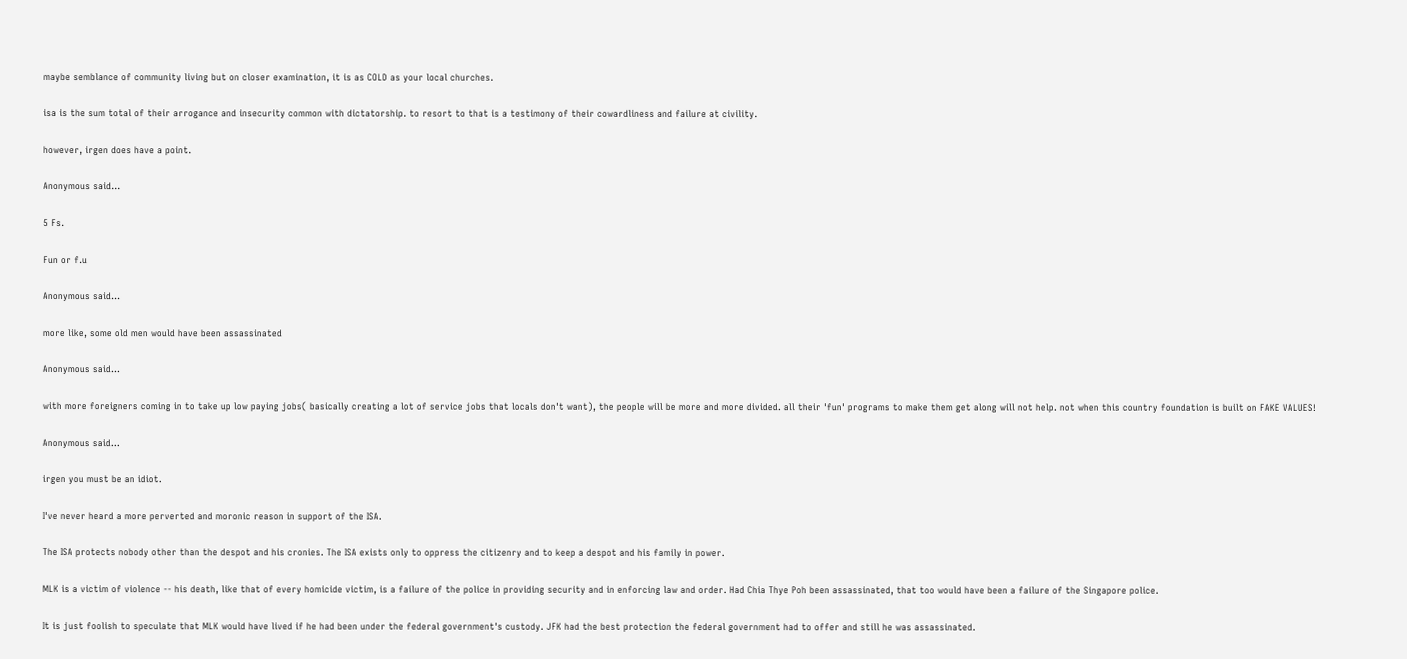maybe semblance of community living but on closer examination, it is as COLD as your local churches.

isa is the sum total of their arrogance and insecurity common with dictatorship. to resort to that is a testimony of their cowardliness and failure at civility.

however, irgen does have a point.

Anonymous said...

5 Fs.

Fun or f.u

Anonymous said...

more like, some old men would have been assassinated

Anonymous said...

with more foreigners coming in to take up low paying jobs( basically creating a lot of service jobs that locals don't want), the people will be more and more divided. all their 'fun' programs to make them get along will not help. not when this country foundation is built on FAKE VALUES!

Anonymous said...

irgen you must be an idiot.

I've never heard a more perverted and moronic reason in support of the ISA.

The ISA protects nobody other than the despot and his cronies. The ISA exists only to oppress the citizenry and to keep a despot and his family in power.

MLK is a victim of violence -- his death, like that of every homicide victim, is a failure of the police in providing security and in enforcing law and order. Had Chia Thye Poh been assassinated, that too would have been a failure of the Singapore police.

It is just foolish to speculate that MLK would have lived if he had been under the federal government's custody. JFK had the best protection the federal government had to offer and still he was assassinated.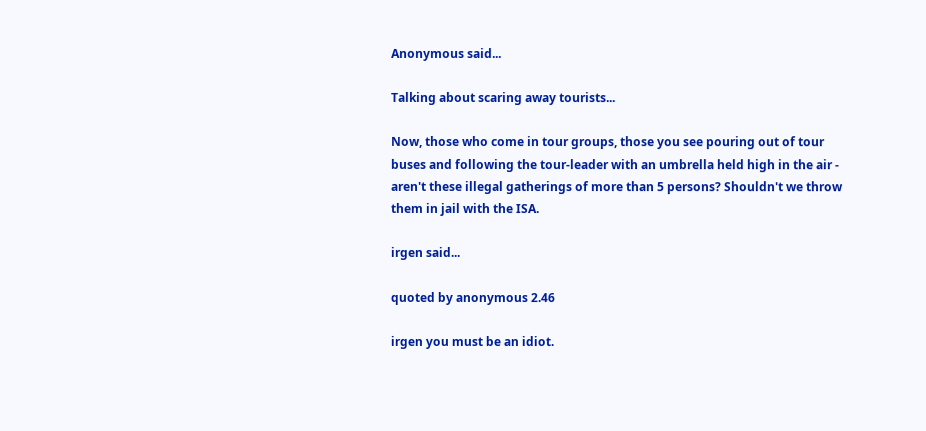Anonymous said...

Talking about scaring away tourists...

Now, those who come in tour groups, those you see pouring out of tour buses and following the tour-leader with an umbrella held high in the air - aren't these illegal gatherings of more than 5 persons? Shouldn't we throw them in jail with the ISA.

irgen said...

quoted by anonymous 2.46

irgen you must be an idiot.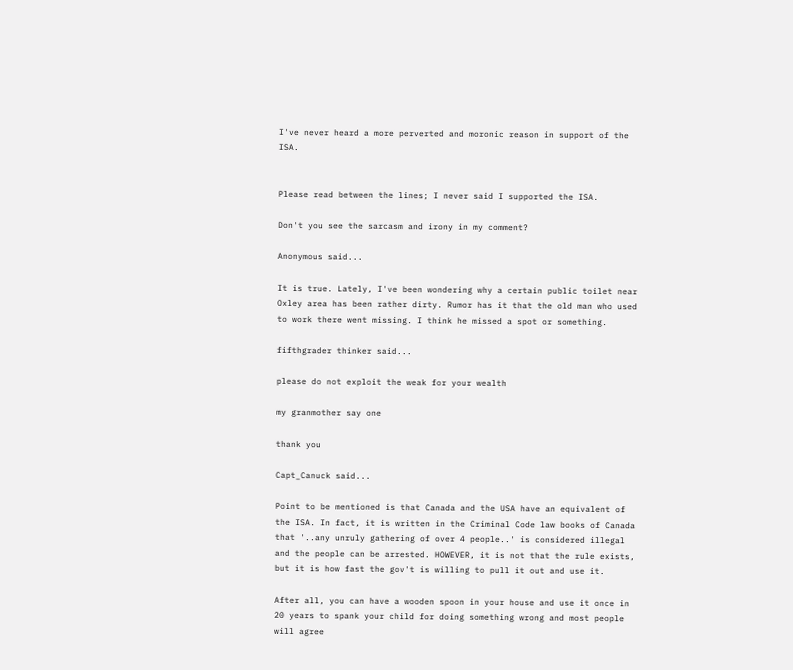I've never heard a more perverted and moronic reason in support of the ISA.


Please read between the lines; I never said I supported the ISA.

Don't you see the sarcasm and irony in my comment?

Anonymous said...

It is true. Lately, I've been wondering why a certain public toilet near Oxley area has been rather dirty. Rumor has it that the old man who used to work there went missing. I think he missed a spot or something.

fifthgrader thinker said...

please do not exploit the weak for your wealth

my granmother say one

thank you

Capt_Canuck said...

Point to be mentioned is that Canada and the USA have an equivalent of the ISA. In fact, it is written in the Criminal Code law books of Canada that '..any unruly gathering of over 4 people..' is considered illegal and the people can be arrested. HOWEVER, it is not that the rule exists, but it is how fast the gov't is willing to pull it out and use it.

After all, you can have a wooden spoon in your house and use it once in 20 years to spank your child for doing something wrong and most people will agree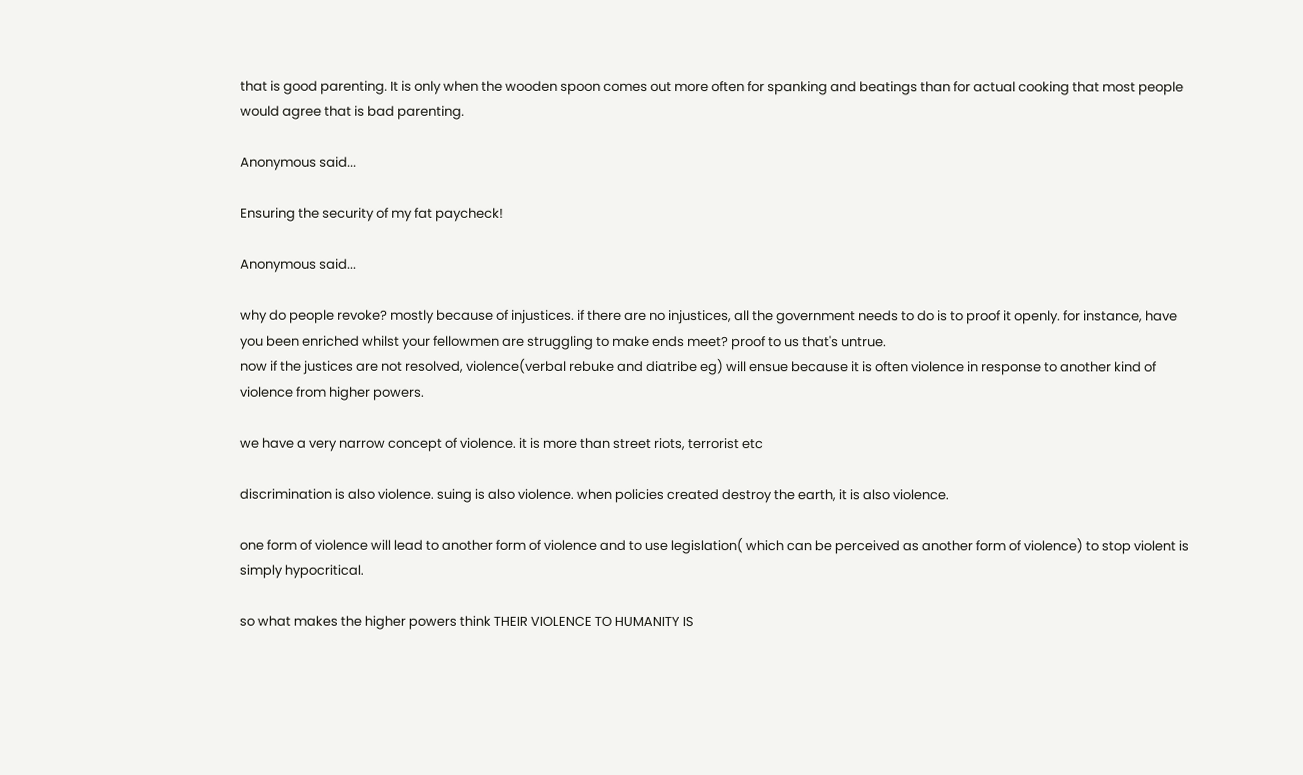that is good parenting. It is only when the wooden spoon comes out more often for spanking and beatings than for actual cooking that most people would agree that is bad parenting.

Anonymous said...

Ensuring the security of my fat paycheck!

Anonymous said...

why do people revoke? mostly because of injustices. if there are no injustices, all the government needs to do is to proof it openly. for instance, have you been enriched whilst your fellowmen are struggling to make ends meet? proof to us that's untrue.
now if the justices are not resolved, violence(verbal rebuke and diatribe eg) will ensue because it is often violence in response to another kind of violence from higher powers.

we have a very narrow concept of violence. it is more than street riots, terrorist etc

discrimination is also violence. suing is also violence. when policies created destroy the earth, it is also violence.

one form of violence will lead to another form of violence and to use legislation( which can be perceived as another form of violence) to stop violent is simply hypocritical.

so what makes the higher powers think THEIR VIOLENCE TO HUMANITY IS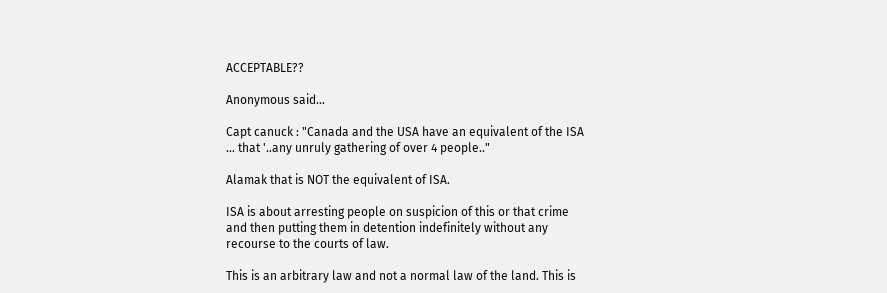ACCEPTABLE??

Anonymous said...

Capt canuck : "Canada and the USA have an equivalent of the ISA ... that '..any unruly gathering of over 4 people.."

Alamak that is NOT the equivalent of ISA.

ISA is about arresting people on suspicion of this or that crime and then putting them in detention indefinitely without any recourse to the courts of law.

This is an arbitrary law and not a normal law of the land. This is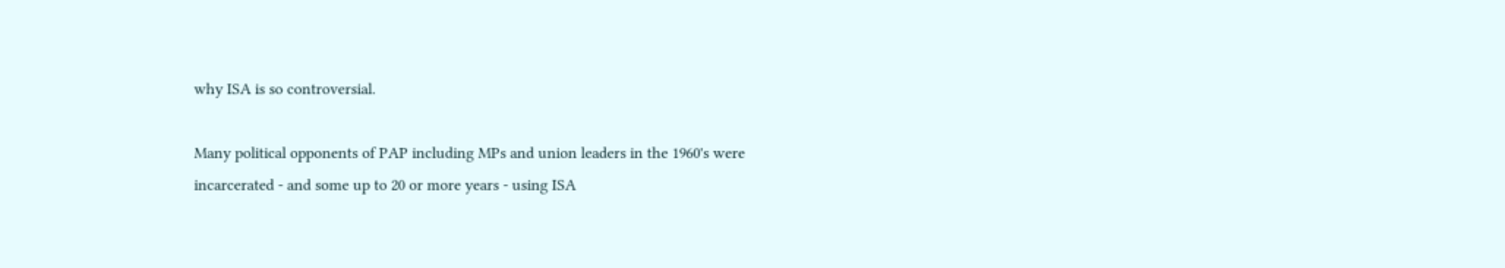why ISA is so controversial.

Many political opponents of PAP including MPs and union leaders in the 1960's were incarcerated - and some up to 20 or more years - using ISA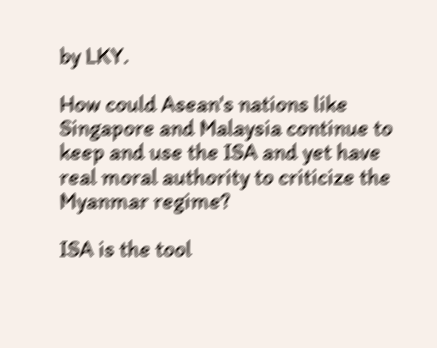by LKY.

How could Asean's nations like Singapore and Malaysia continue to keep and use the ISA and yet have real moral authority to criticize the Myanmar regime?

ISA is the tool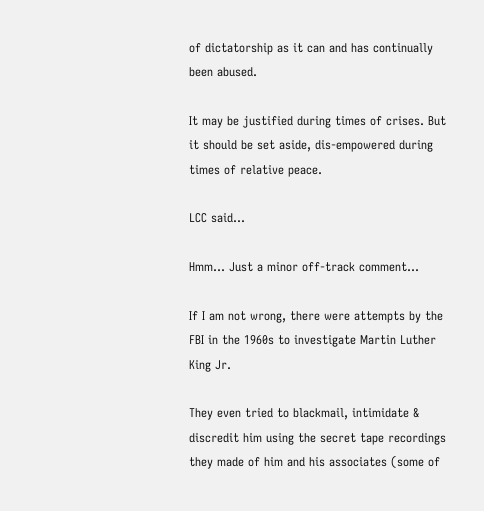of dictatorship as it can and has continually been abused.

It may be justified during times of crises. But it should be set aside, dis-empowered during times of relative peace.

LCC said...

Hmm... Just a minor off-track comment...

If I am not wrong, there were attempts by the FBI in the 1960s to investigate Martin Luther King Jr.

They even tried to blackmail, intimidate & discredit him using the secret tape recordings they made of him and his associates (some of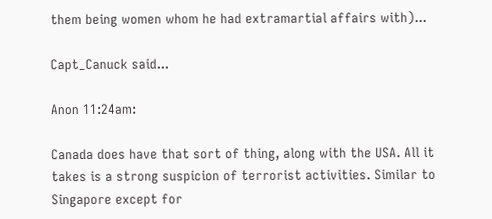them being women whom he had extramartial affairs with)...

Capt_Canuck said...

Anon 11:24am:

Canada does have that sort of thing, along with the USA. All it takes is a strong suspicion of terrorist activities. Similar to Singapore except for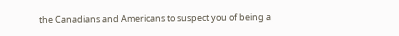the Canadians and Americans to suspect you of being a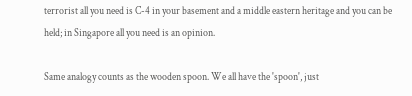terrorist all you need is C-4 in your basement and a middle eastern heritage and you can be held; in Singapore all you need is an opinion.

Same analogy counts as the wooden spoon. We all have the 'spoon', just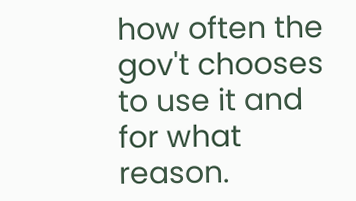how often the gov't chooses to use it and for what reason.